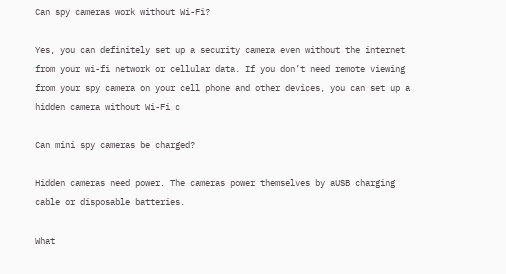Can spy cameras work without Wi-Fi?

Yes, you can definitely set up a security camera even without the internet from your wi-fi network or cellular data. If you don’t need remote viewing from your spy camera on your cell phone and other devices, you can set up a hidden camera without Wi-Fi c

Can mini spy cameras be charged?

Hidden cameras need power. The cameras power themselves by aUSB charging cable or disposable batteries.

What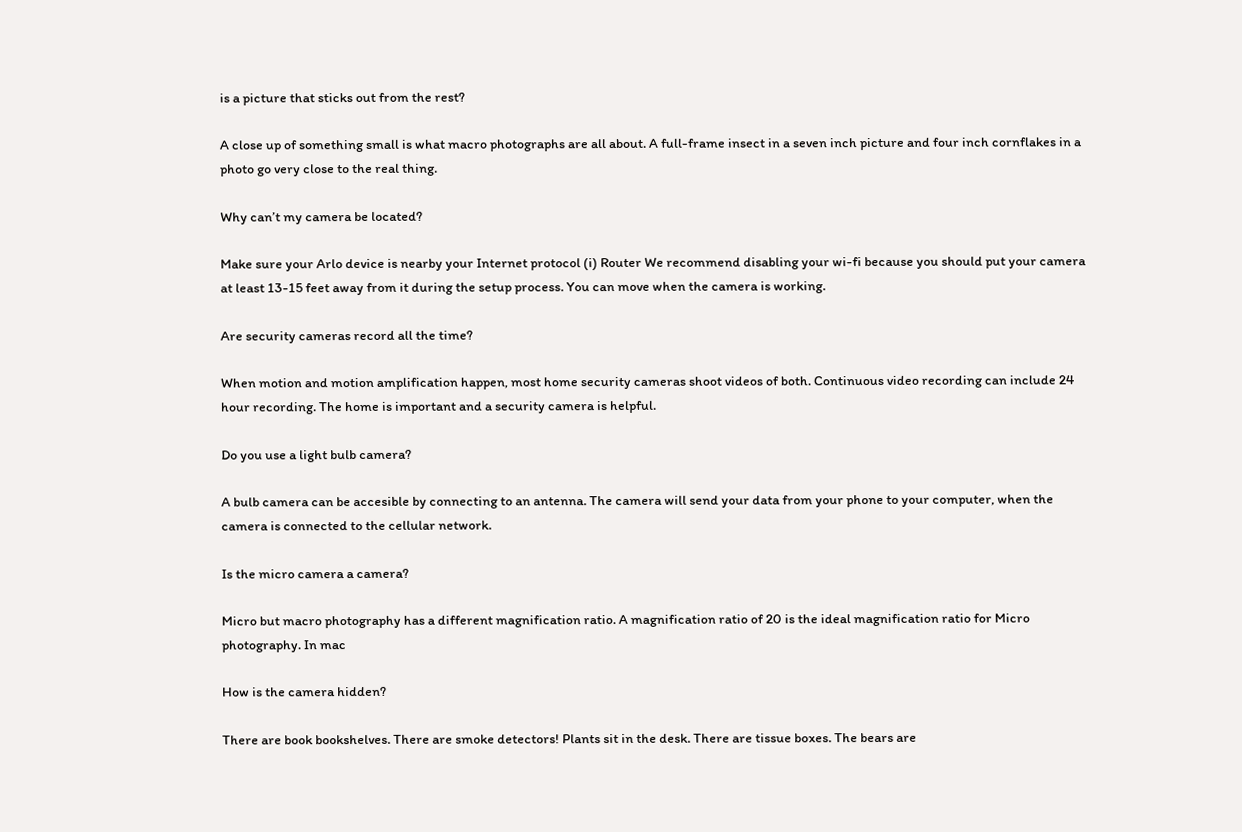is a picture that sticks out from the rest?

A close up of something small is what macro photographs are all about. A full-frame insect in a seven inch picture and four inch cornflakes in a photo go very close to the real thing.

Why can’t my camera be located?

Make sure your Arlo device is nearby your Internet protocol (i) Router We recommend disabling your wi-fi because you should put your camera at least 13-15 feet away from it during the setup process. You can move when the camera is working.

Are security cameras record all the time?

When motion and motion amplification happen, most home security cameras shoot videos of both. Continuous video recording can include 24 hour recording. The home is important and a security camera is helpful.

Do you use a light bulb camera?

A bulb camera can be accesible by connecting to an antenna. The camera will send your data from your phone to your computer, when the camera is connected to the cellular network.

Is the micro camera a camera?

Micro but macro photography has a different magnification ratio. A magnification ratio of 20 is the ideal magnification ratio for Micro photography. In mac

How is the camera hidden?

There are book bookshelves. There are smoke detectors! Plants sit in the desk. There are tissue boxes. The bears are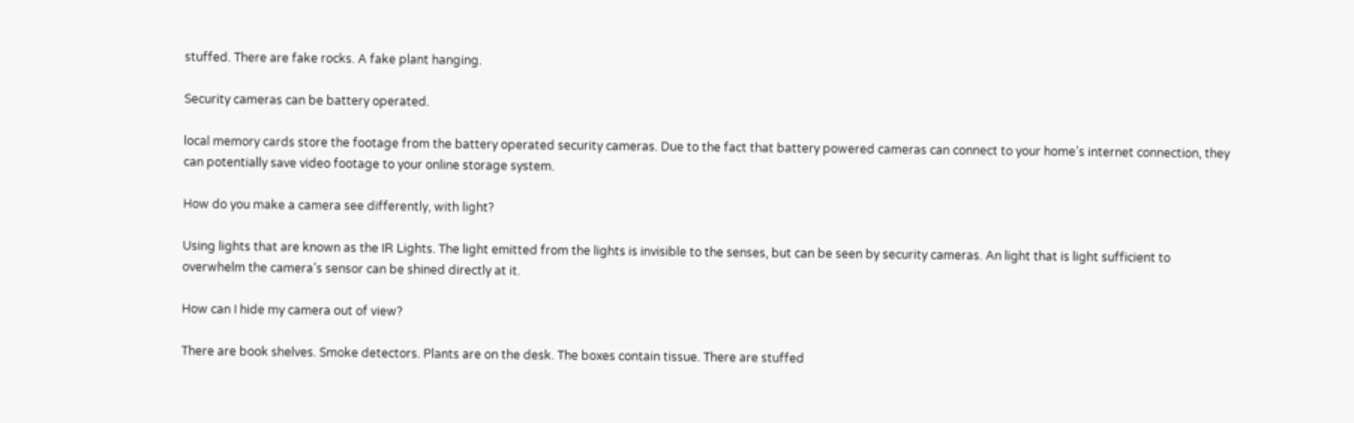stuffed. There are fake rocks. A fake plant hanging.

Security cameras can be battery operated.

local memory cards store the footage from the battery operated security cameras. Due to the fact that battery powered cameras can connect to your home’s internet connection, they can potentially save video footage to your online storage system.

How do you make a camera see differently, with light?

Using lights that are known as the IR Lights. The light emitted from the lights is invisible to the senses, but can be seen by security cameras. An light that is light sufficient to overwhelm the camera’s sensor can be shined directly at it.

How can I hide my camera out of view?

There are book shelves. Smoke detectors. Plants are on the desk. The boxes contain tissue. There are stuffed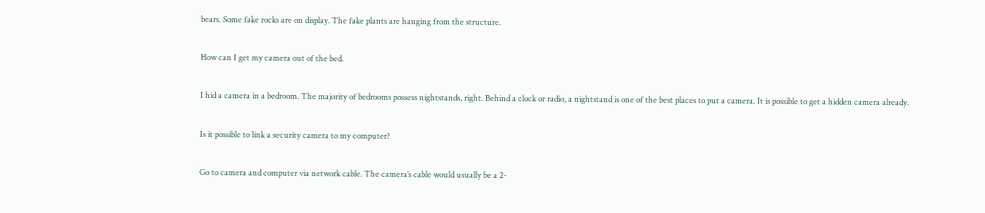bears. Some fake rocks are on display. The fake plants are hanging from the structure.

How can I get my camera out of the bed.

I hid a camera in a bedroom. The majority of bedrooms possess nightstands, right. Behind a clock or radio, a nightstand is one of the best places to put a camera. It is possible to get a hidden camera already.

Is it possible to link a security camera to my computer?

Go to camera and computer via network cable. The camera’s cable would usually be a 2-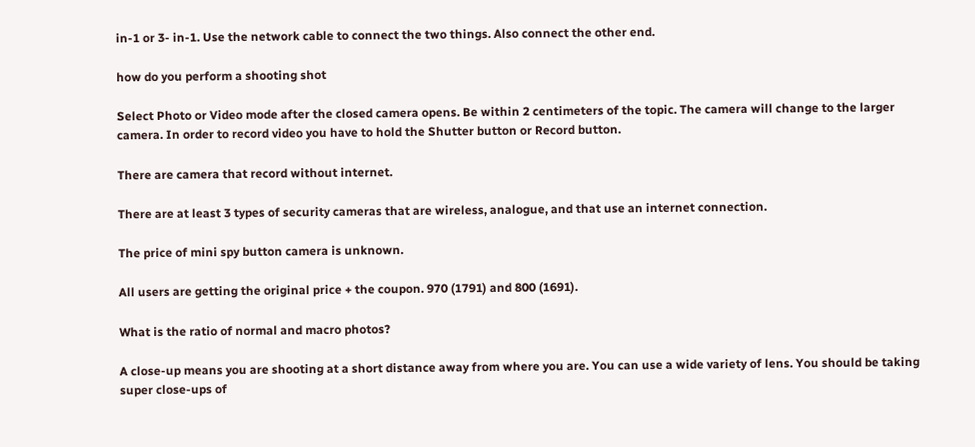in-1 or 3- in-1. Use the network cable to connect the two things. Also connect the other end.

how do you perform a shooting shot

Select Photo or Video mode after the closed camera opens. Be within 2 centimeters of the topic. The camera will change to the larger camera. In order to record video you have to hold the Shutter button or Record button.

There are camera that record without internet.

There are at least 3 types of security cameras that are wireless, analogue, and that use an internet connection.

The price of mini spy button camera is unknown.

All users are getting the original price + the coupon. 970 (1791) and 800 (1691).

What is the ratio of normal and macro photos?

A close-up means you are shooting at a short distance away from where you are. You can use a wide variety of lens. You should be taking super close-ups of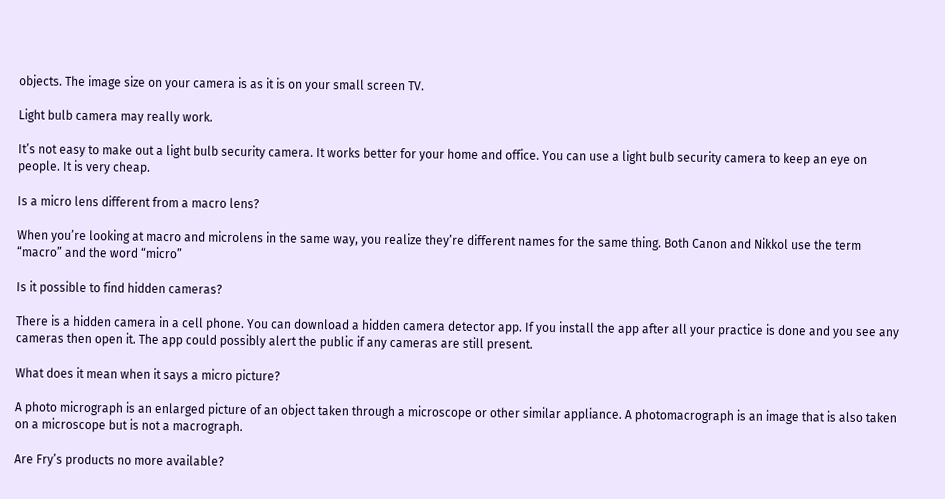objects. The image size on your camera is as it is on your small screen TV.

Light bulb camera may really work.

It’s not easy to make out a light bulb security camera. It works better for your home and office. You can use a light bulb security camera to keep an eye on people. It is very cheap.

Is a micro lens different from a macro lens?

When you’re looking at macro and microlens in the same way, you realize they’re different names for the same thing. Both Canon and Nikkol use the term “macro” and the word “micro”

Is it possible to find hidden cameras?

There is a hidden camera in a cell phone. You can download a hidden camera detector app. If you install the app after all your practice is done and you see any cameras then open it. The app could possibly alert the public if any cameras are still present.

What does it mean when it says a micro picture?

A photo micrograph is an enlarged picture of an object taken through a microscope or other similar appliance. A photomacrograph is an image that is also taken on a microscope but is not a macrograph.

Are Fry’s products no more available?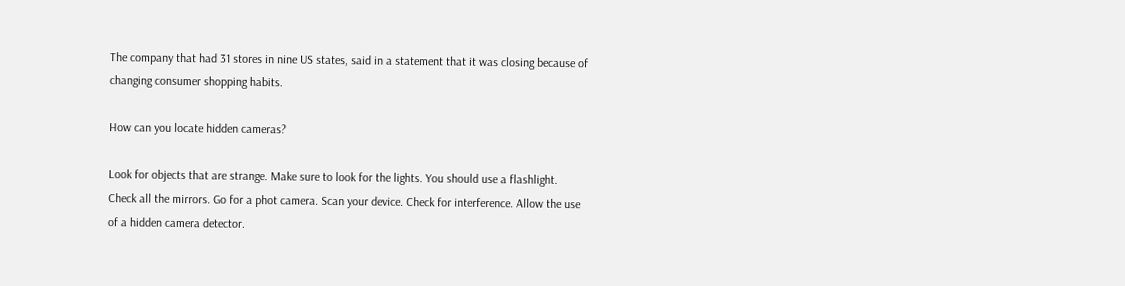The company that had 31 stores in nine US states, said in a statement that it was closing because of changing consumer shopping habits.

How can you locate hidden cameras?

Look for objects that are strange. Make sure to look for the lights. You should use a flashlight. Check all the mirrors. Go for a phot camera. Scan your device. Check for interference. Allow the use of a hidden camera detector.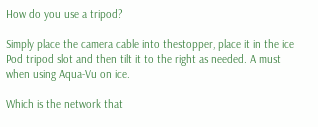How do you use a tripod?

Simply place the camera cable into thestopper, place it in the ice Pod tripod slot and then tilt it to the right as needed. A must when using Aqua-Vu on ice.

Which is the network that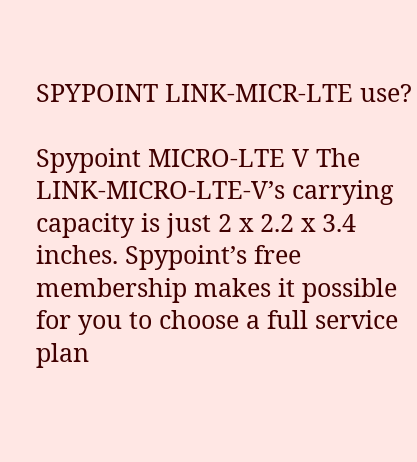SPYPOINT LINK-MICR-LTE use?

Spypoint MICRO-LTE V The LINK-MICRO-LTE-V’s carrying capacity is just 2 x 2.2 x 3.4 inches. Spypoint’s free membership makes it possible for you to choose a full service plan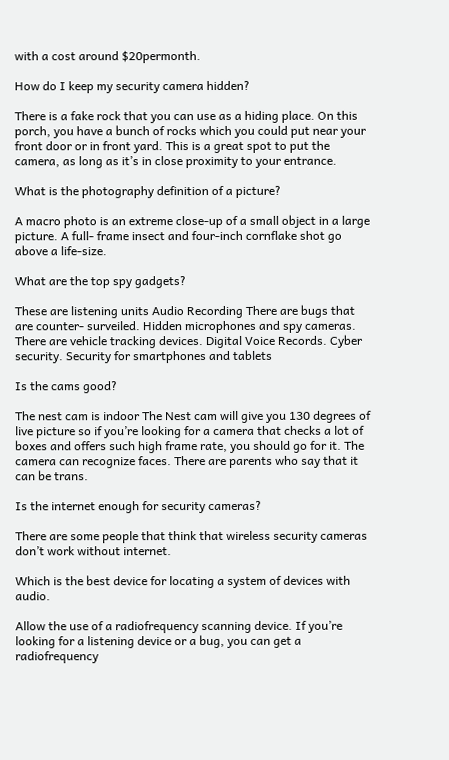with a cost around $20permonth.

How do I keep my security camera hidden?

There is a fake rock that you can use as a hiding place. On this porch, you have a bunch of rocks which you could put near your front door or in front yard. This is a great spot to put the camera, as long as it’s in close proximity to your entrance.

What is the photography definition of a picture?

A macro photo is an extreme close-up of a small object in a large picture. A full- frame insect and four-inch cornflake shot go above a life-size.

What are the top spy gadgets?

These are listening units Audio Recording There are bugs that are counter- surveiled. Hidden microphones and spy cameras. There are vehicle tracking devices. Digital Voice Records. Cyber security. Security for smartphones and tablets

Is the cams good?

The nest cam is indoor The Nest cam will give you 130 degrees of live picture so if you’re looking for a camera that checks a lot of boxes and offers such high frame rate, you should go for it. The camera can recognize faces. There are parents who say that it can be trans.

Is the internet enough for security cameras?

There are some people that think that wireless security cameras don’t work without internet.

Which is the best device for locating a system of devices with audio.

Allow the use of a radiofrequency scanning device. If you’re looking for a listening device or a bug, you can get a radiofrequency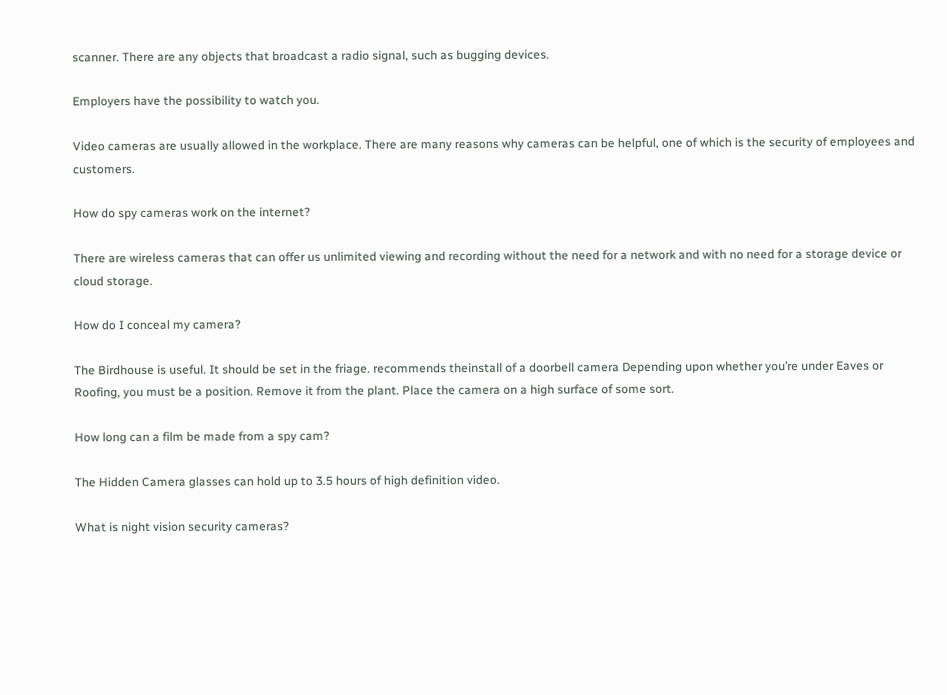scanner. There are any objects that broadcast a radio signal, such as bugging devices.

Employers have the possibility to watch you.

Video cameras are usually allowed in the workplace. There are many reasons why cameras can be helpful, one of which is the security of employees and customers.

How do spy cameras work on the internet?

There are wireless cameras that can offer us unlimited viewing and recording without the need for a network and with no need for a storage device or cloud storage.

How do I conceal my camera?

The Birdhouse is useful. It should be set in the friage. recommends theinstall of a doorbell camera Depending upon whether you’re under Eaves or Roofing, you must be a position. Remove it from the plant. Place the camera on a high surface of some sort.

How long can a film be made from a spy cam?

The Hidden Camera glasses can hold up to 3.5 hours of high definition video.

What is night vision security cameras?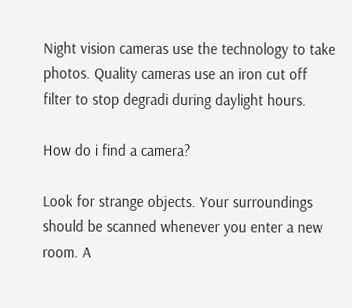Night vision cameras use the technology to take photos. Quality cameras use an iron cut off filter to stop degradi during daylight hours.

How do i find a camera?

Look for strange objects. Your surroundings should be scanned whenever you enter a new room. A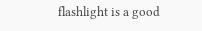flashlight is a good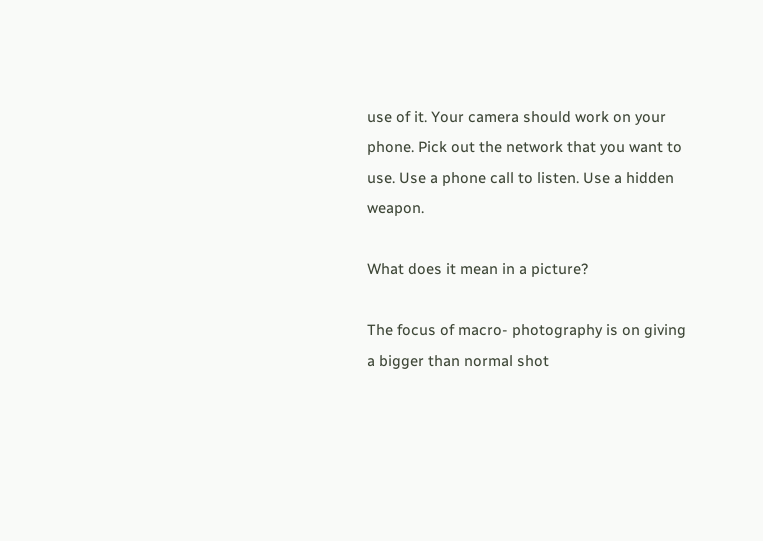use of it. Your camera should work on your phone. Pick out the network that you want to use. Use a phone call to listen. Use a hidden weapon.

What does it mean in a picture?

The focus of macro- photography is on giving a bigger than normal shot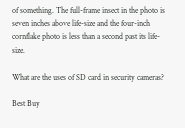of something. The full-frame insect in the photo is seven inches above life-size and the four-inch cornflake photo is less than a second past its life-size.

What are the uses of SD card in security cameras?

Best Buy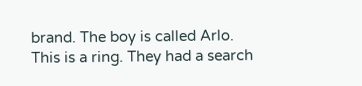brand. The boy is called Arlo. This is a ring. They had a search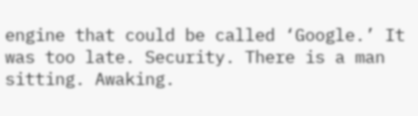engine that could be called ‘Google.’ It was too late. Security. There is a man sitting. Awaking.